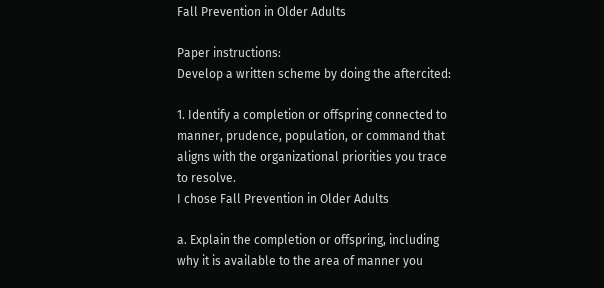Fall Prevention in Older Adults

Paper instructions:
Develop a written scheme by doing the aftercited:

1. Identify a completion or offspring connected to manner, prudence, population, or command that aligns with the organizational priorities you trace to resolve.
I chose Fall Prevention in Older Adults

a. Explain the completion or offspring, including why it is available to the area of manner you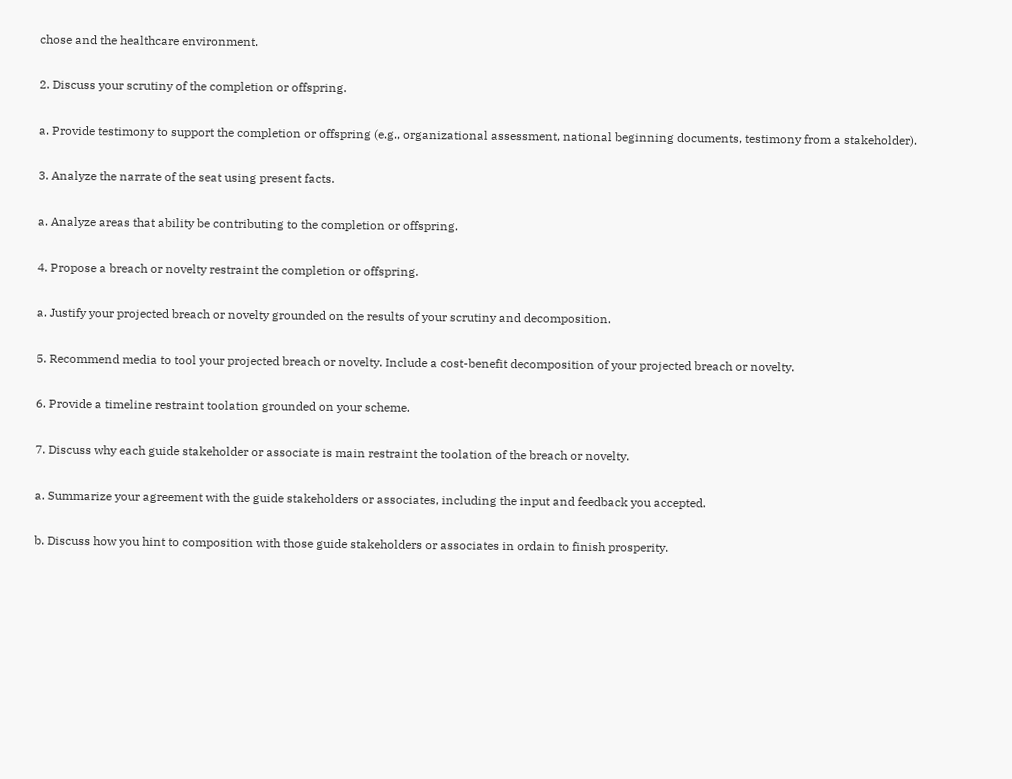chose and the healthcare environment.

2. Discuss your scrutiny of the completion or offspring.

a. Provide testimony to support the completion or offspring (e.g., organizational assessment, national beginning documents, testimony from a stakeholder).

3. Analyze the narrate of the seat using present facts.

a. Analyze areas that ability be contributing to the completion or offspring.

4. Propose a breach or novelty restraint the completion or offspring.

a. Justify your projected breach or novelty grounded on the results of your scrutiny and decomposition.

5. Recommend media to tool your projected breach or novelty. Include a cost-benefit decomposition of your projected breach or novelty.

6. Provide a timeline restraint toolation grounded on your scheme.

7. Discuss why each guide stakeholder or associate is main restraint the toolation of the breach or novelty.

a. Summarize your agreement with the guide stakeholders or associates, including the input and feedback you accepted.

b. Discuss how you hint to composition with those guide stakeholders or associates in ordain to finish prosperity.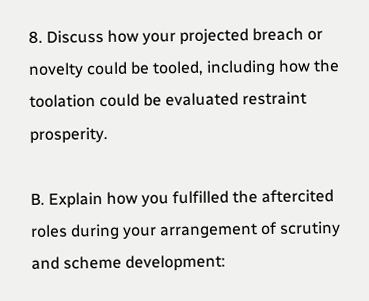8. Discuss how your projected breach or novelty could be tooled, including how the toolation could be evaluated restraint prosperity.

B. Explain how you fulfilled the aftercited roles during your arrangement of scrutiny and scheme development: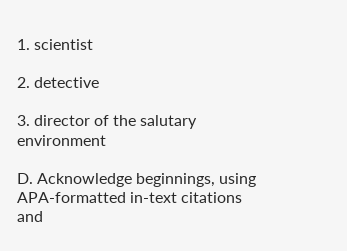1. scientist

2. detective

3. director of the salutary environment

D. Acknowledge beginnings, using APA-formatted in-text citations and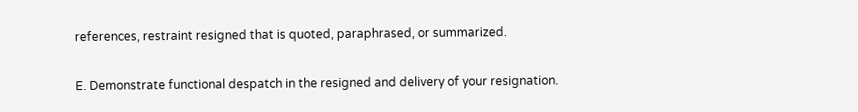references, restraint resigned that is quoted, paraphrased, or summarized.

E. Demonstrate functional despatch in the resigned and delivery of your resignation.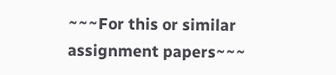~~~For this or similar assignment papers~~~